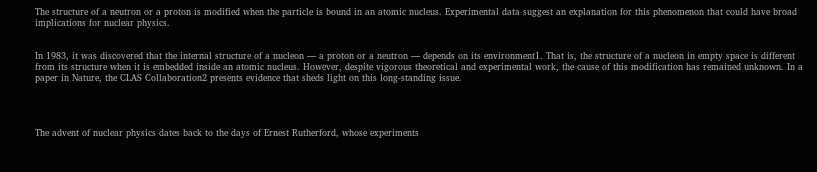The structure of a neutron or a proton is modified when the particle is bound in an atomic nucleus. Experimental data suggest an explanation for this phenomenon that could have broad implications for nuclear physics.


In 1983, it was discovered that the internal structure of a nucleon — a proton or a neutron — depends on its environment1. That is, the structure of a nucleon in empty space is different from its structure when it is embedded inside an atomic nucleus. However, despite vigorous theoretical and experimental work, the cause of this modification has remained unknown. In a paper in Nature, the CLAS Collaboration2 presents evidence that sheds light on this long-standing issue.




The advent of nuclear physics dates back to the days of Ernest Rutherford, whose experiments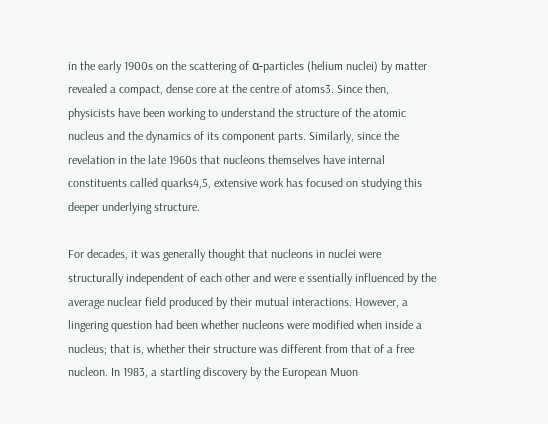in the early 1900s on the scattering of α-particles (helium nuclei) by matter revealed a compact, dense core at the centre of atoms3. Since then, physicists have been working to understand the structure of the atomic nucleus and the dynamics of its component parts. Similarly, since the revelation in the late 1960s that nucleons themselves have internal constituents called quarks4,5, extensive work has focused on studying this deeper underlying structure.

For decades, it was generally thought that nucleons in nuclei were structurally independent of each other and were e ssentially influenced by the average nuclear field produced by their mutual interactions. However, a lingering question had been whether nucleons were modified when inside a nucleus; that is, whether their structure was different from that of a free nucleon. In 1983, a startling discovery by the European Muon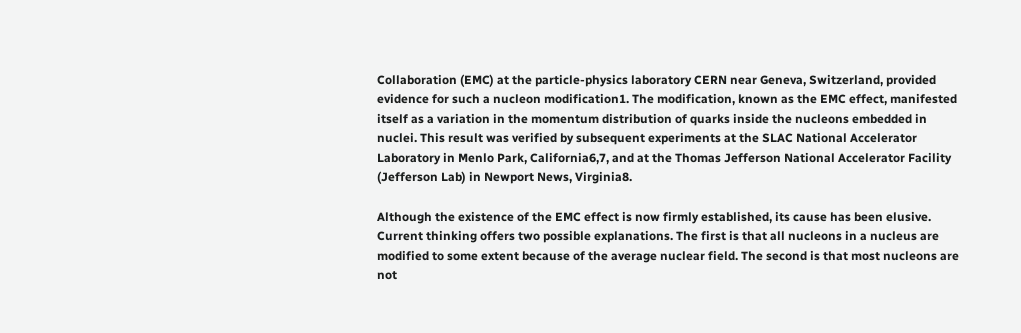Collaboration (EMC) at the particle-physics laboratory CERN near Geneva, Switzerland, provided evidence for such a nucleon modification1. The modification, known as the EMC effect, manifested itself as a variation in the momentum distribution of quarks inside the nucleons embedded in nuclei. This result was verified by subsequent experiments at the SLAC National Accelerator Laboratory in Menlo Park, California6,7, and at the Thomas Jefferson National Accelerator Facility (Jefferson Lab) in Newport News, Virginia8.

Although the existence of the EMC effect is now firmly established, its cause has been elusive. Current thinking offers two possible explanations. The first is that all nucleons in a nucleus are modified to some extent because of the average nuclear field. The second is that most nucleons are not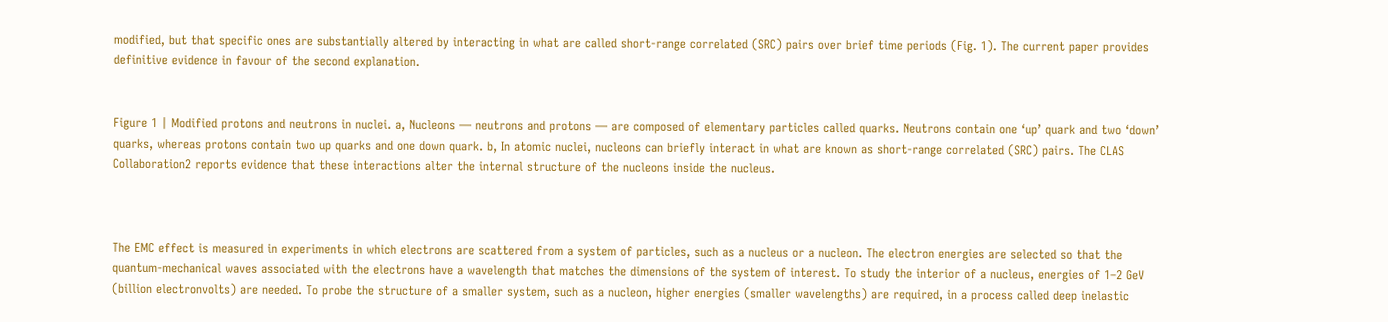modified, but that specific ones are substantially altered by interacting in what are called short-range correlated (SRC) pairs over brief time periods (Fig. 1). The current paper provides definitive evidence in favour of the second explanation.


Figure 1 | Modified protons and neutrons in nuclei. a, Nucleons — neutrons and protons — are composed of elementary particles called quarks. Neutrons contain one ‘up’ quark and two ‘down’ quarks, whereas protons contain two up quarks and one down quark. b, In atomic nuclei, nucleons can briefly interact in what are known as short-range correlated (SRC) pairs. The CLAS Collaboration2 reports evidence that these interactions alter the internal structure of the nucleons inside the nucleus.



The EMC effect is measured in experiments in which electrons are scattered from a system of particles, such as a nucleus or a nucleon. The electron energies are selected so that the quantum-mechanical waves associated with the electrons have a wavelength that matches the dimensions of the system of interest. To study the interior of a nucleus, energies of 1–2 GeV (billion electronvolts) are needed. To probe the structure of a smaller system, such as a nucleon, higher energies (smaller wavelengths) are required, in a process called deep inelastic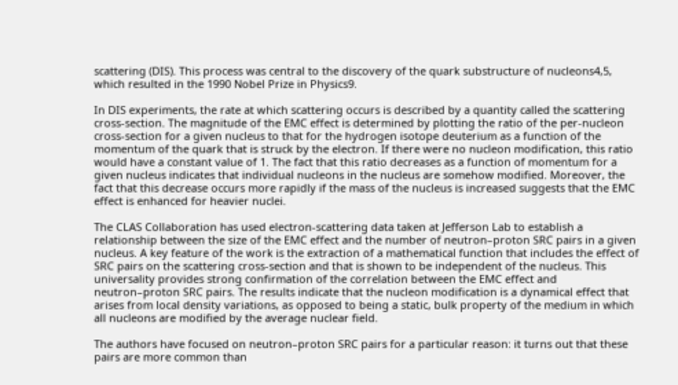scattering (DIS). This process was central to the discovery of the quark substructure of nucleons4,5, which resulted in the 1990 Nobel Prize in Physics9.

In DIS experiments, the rate at which scattering occurs is described by a quantity called the scattering cross-section. The magnitude of the EMC effect is determined by plotting the ratio of the per-nucleon cross-section for a given nucleus to that for the hydrogen isotope deuterium as a function of the momentum of the quark that is struck by the electron. If there were no nucleon modification, this ratio would have a constant value of 1. The fact that this ratio decreases as a function of momentum for a given nucleus indicates that individual nucleons in the nucleus are somehow modified. Moreover, the fact that this decrease occurs more rapidly if the mass of the nucleus is increased suggests that the EMC effect is enhanced for heavier nuclei.

The CLAS Collaboration has used electron-scattering data taken at Jefferson Lab to establish a relationship between the size of the EMC effect and the number of neutron–proton SRC pairs in a given nucleus. A key feature of the work is the extraction of a mathematical function that includes the effect of SRC pairs on the scattering cross-section and that is shown to be independent of the nucleus. This universality provides strong confirmation of the correlation between the EMC effect and neutron–proton SRC pairs. The results indicate that the nucleon modification is a dynamical effect that arises from local density variations, as opposed to being a static, bulk property of the medium in which all nucleons are modified by the average nuclear field.

The authors have focused on neutron–proton SRC pairs for a particular reason: it turns out that these pairs are more common than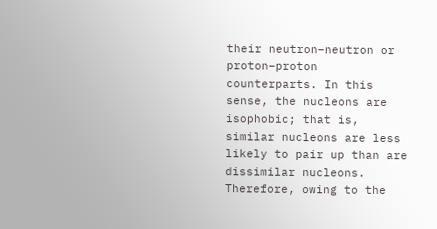their neutron–neutron or proton–proton counterparts. In this sense, the nucleons are isophobic; that is, similar nucleons are less likely to pair up than are dissimilar nucleons. Therefore, owing to the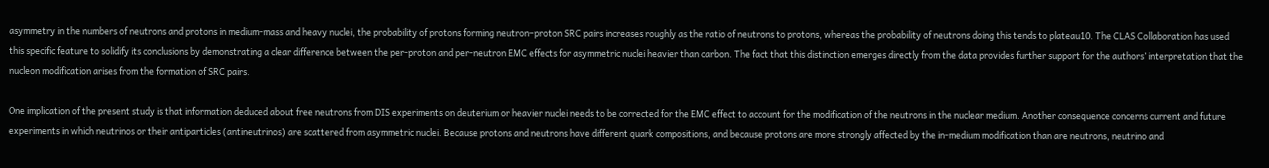asymmetry in the numbers of neutrons and protons in medium-mass and heavy nuclei, the probability of protons forming neutron–proton SRC pairs increases roughly as the ratio of neutrons to protons, whereas the probability of neutrons doing this tends to plateau10. The CLAS Collaboration has used this specific feature to solidify its conclusions by demonstrating a clear difference between the per-proton and per-neutron EMC effects for asymmetric nuclei heavier than carbon. The fact that this distinction emerges directly from the data provides further support for the authors’ interpretation that the nucleon modification arises from the formation of SRC pairs.

One implication of the present study is that information deduced about free neutrons from DIS experiments on deuterium or heavier nuclei needs to be corrected for the EMC effect to account for the modification of the neutrons in the nuclear medium. Another consequence concerns current and future experiments in which neutrinos or their antiparticles (antineutrinos) are scattered from asymmetric nuclei. Because protons and neutrons have different quark compositions, and because protons are more strongly affected by the in-medium modification than are neutrons, neutrino and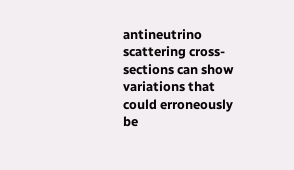antineutrino scattering cross-sections can show variations that could erroneously be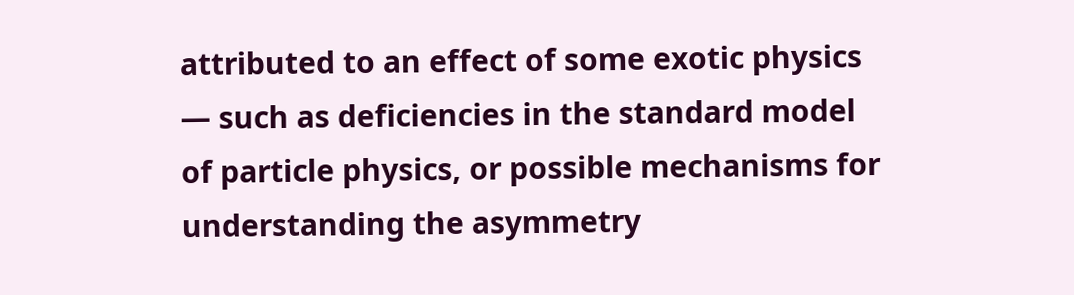attributed to an effect of some exotic physics — such as deficiencies in the standard model of particle physics, or possible mechanisms for understanding the asymmetry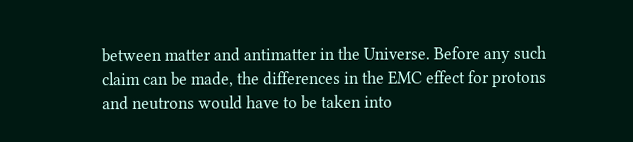between matter and antimatter in the Universe. Before any such claim can be made, the differences in the EMC effect for protons and neutrons would have to be taken into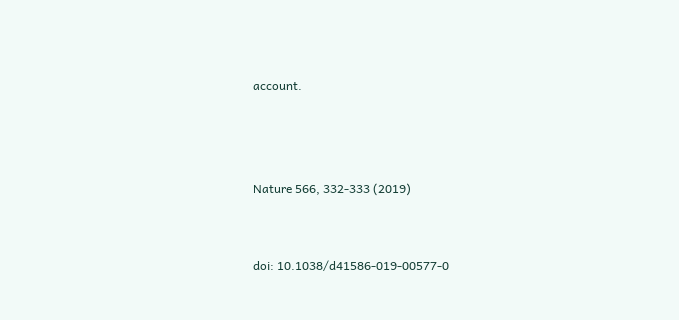account.



Nature 566, 332-333 (2019)


doi: 10.1038/d41586-019-00577-0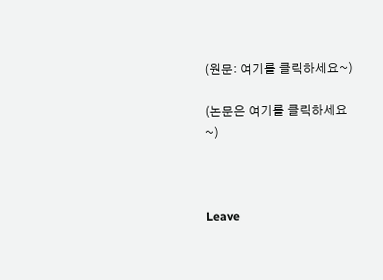(원문: 여기를 클릭하세요~)

(논문은 여기를 클릭하세요~)



Leave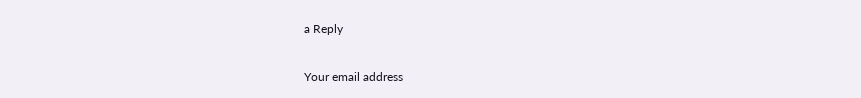a Reply

Your email address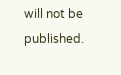will not be published.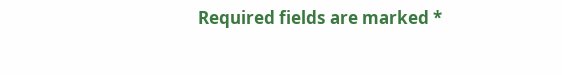Required fields are marked *